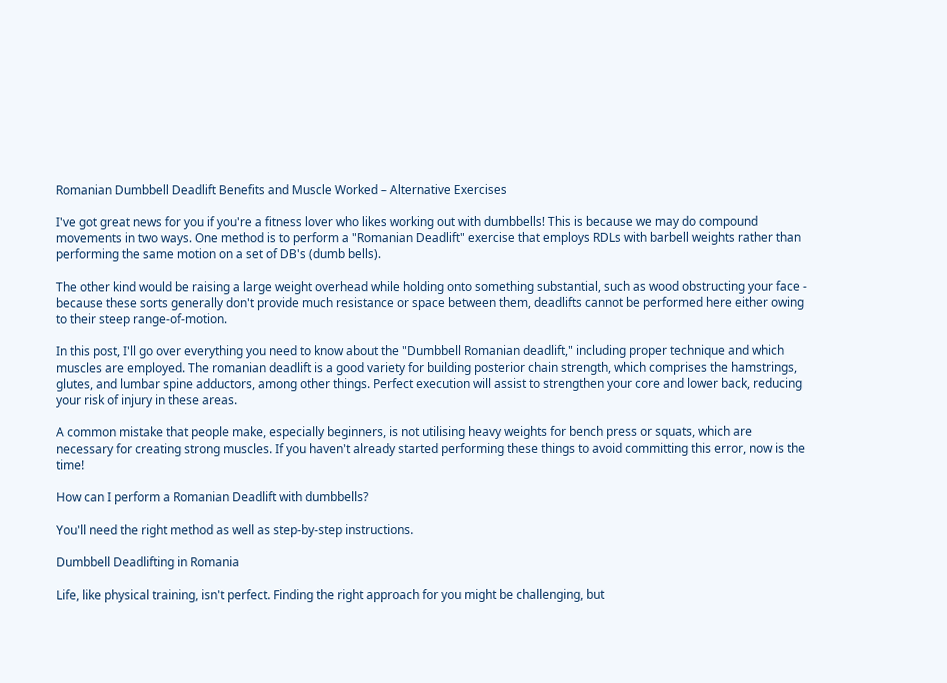Romanian Dumbbell Deadlift Benefits and Muscle Worked – Alternative Exercises

I've got great news for you if you're a fitness lover who likes working out with dumbbells! This is because we may do compound movements in two ways. One method is to perform a "Romanian Deadlift" exercise that employs RDLs with barbell weights rather than performing the same motion on a set of DB's (dumb bells).

The other kind would be raising a large weight overhead while holding onto something substantial, such as wood obstructing your face - because these sorts generally don't provide much resistance or space between them, deadlifts cannot be performed here either owing to their steep range-of-motion.

In this post, I'll go over everything you need to know about the "Dumbbell Romanian deadlift," including proper technique and which muscles are employed. The romanian deadlift is a good variety for building posterior chain strength, which comprises the hamstrings, glutes, and lumbar spine adductors, among other things. Perfect execution will assist to strengthen your core and lower back, reducing your risk of injury in these areas.

A common mistake that people make, especially beginners, is not utilising heavy weights for bench press or squats, which are necessary for creating strong muscles. If you haven't already started performing these things to avoid committing this error, now is the time!

How can I perform a Romanian Deadlift with dumbbells?

You'll need the right method as well as step-by-step instructions.

Dumbbell Deadlifting in Romania

Life, like physical training, isn't perfect. Finding the right approach for you might be challenging, but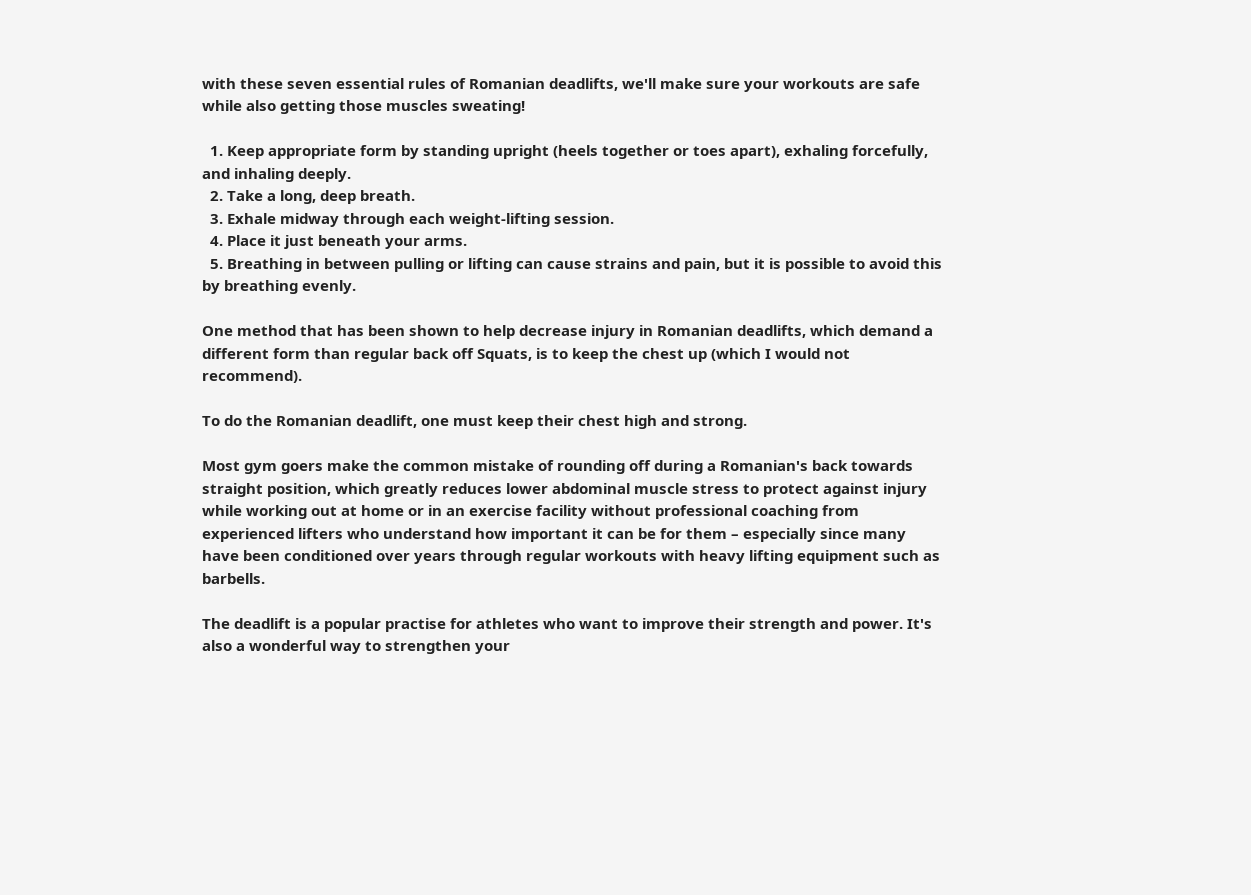with these seven essential rules of Romanian deadlifts, we'll make sure your workouts are safe while also getting those muscles sweating!

  1. Keep appropriate form by standing upright (heels together or toes apart), exhaling forcefully, and inhaling deeply.
  2. Take a long, deep breath.
  3. Exhale midway through each weight-lifting session.
  4. Place it just beneath your arms.
  5. Breathing in between pulling or lifting can cause strains and pain, but it is possible to avoid this by breathing evenly.

One method that has been shown to help decrease injury in Romanian deadlifts, which demand a different form than regular back off Squats, is to keep the chest up (which I would not recommend).

To do the Romanian deadlift, one must keep their chest high and strong.

Most gym goers make the common mistake of rounding off during a Romanian's back towards straight position, which greatly reduces lower abdominal muscle stress to protect against injury while working out at home or in an exercise facility without professional coaching from experienced lifters who understand how important it can be for them – especially since many have been conditioned over years through regular workouts with heavy lifting equipment such as barbells.

The deadlift is a popular practise for athletes who want to improve their strength and power. It's also a wonderful way to strengthen your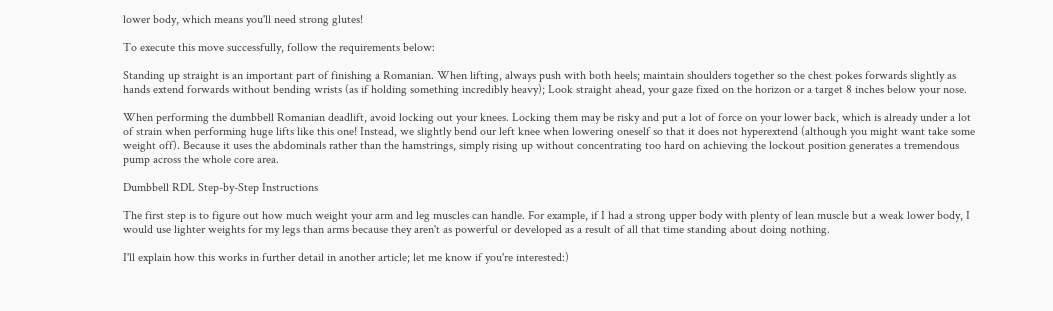lower body, which means you'll need strong glutes!

To execute this move successfully, follow the requirements below:

Standing up straight is an important part of finishing a Romanian. When lifting, always push with both heels; maintain shoulders together so the chest pokes forwards slightly as hands extend forwards without bending wrists (as if holding something incredibly heavy); Look straight ahead, your gaze fixed on the horizon or a target 8 inches below your nose.

When performing the dumbbell Romanian deadlift, avoid locking out your knees. Locking them may be risky and put a lot of force on your lower back, which is already under a lot of strain when performing huge lifts like this one! Instead, we slightly bend our left knee when lowering oneself so that it does not hyperextend (although you might want take some weight off). Because it uses the abdominals rather than the hamstrings, simply rising up without concentrating too hard on achieving the lockout position generates a tremendous pump across the whole core area.

Dumbbell RDL Step-by-Step Instructions

The first step is to figure out how much weight your arm and leg muscles can handle. For example, if I had a strong upper body with plenty of lean muscle but a weak lower body, I would use lighter weights for my legs than arms because they aren't as powerful or developed as a result of all that time standing about doing nothing.

I'll explain how this works in further detail in another article; let me know if you're interested:)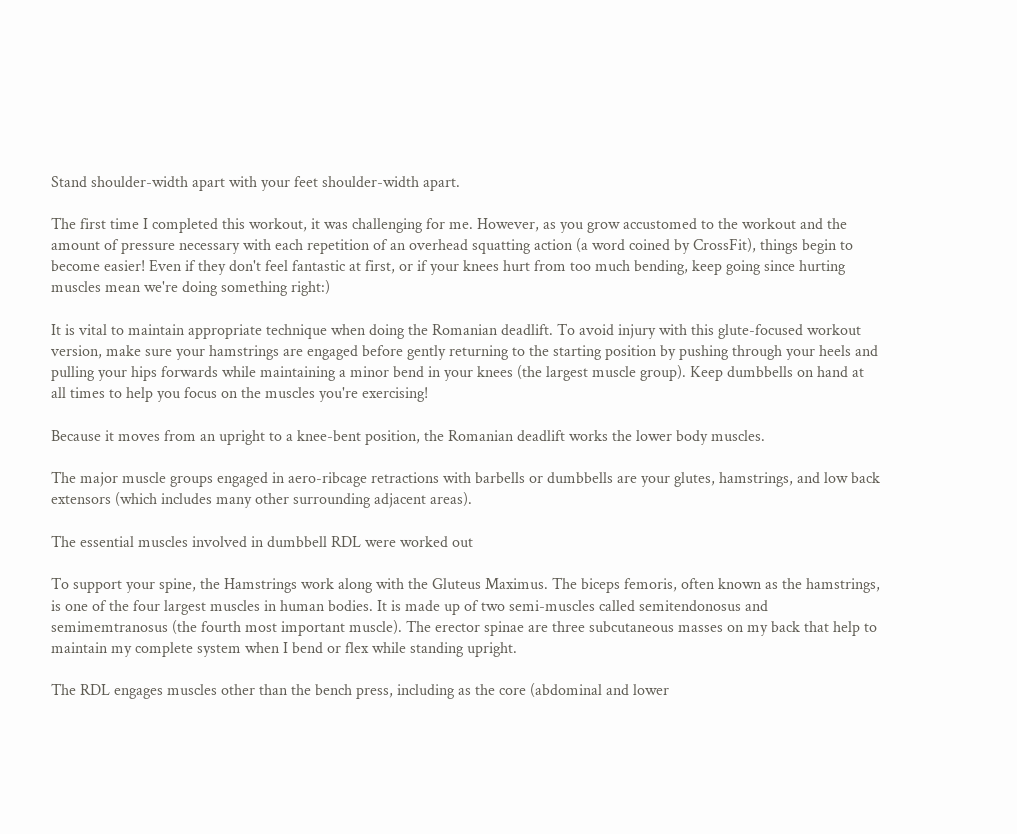Stand shoulder-width apart with your feet shoulder-width apart.

The first time I completed this workout, it was challenging for me. However, as you grow accustomed to the workout and the amount of pressure necessary with each repetition of an overhead squatting action (a word coined by CrossFit), things begin to become easier! Even if they don't feel fantastic at first, or if your knees hurt from too much bending, keep going since hurting muscles mean we're doing something right:)

It is vital to maintain appropriate technique when doing the Romanian deadlift. To avoid injury with this glute-focused workout version, make sure your hamstrings are engaged before gently returning to the starting position by pushing through your heels and pulling your hips forwards while maintaining a minor bend in your knees (the largest muscle group). Keep dumbbells on hand at all times to help you focus on the muscles you're exercising!

Because it moves from an upright to a knee-bent position, the Romanian deadlift works the lower body muscles.

The major muscle groups engaged in aero-ribcage retractions with barbells or dumbbells are your glutes, hamstrings, and low back extensors (which includes many other surrounding adjacent areas).

The essential muscles involved in dumbbell RDL were worked out

To support your spine, the Hamstrings work along with the Gluteus Maximus. The biceps femoris, often known as the hamstrings, is one of the four largest muscles in human bodies. It is made up of two semi-muscles called semitendonosus and semimemtranosus (the fourth most important muscle). The erector spinae are three subcutaneous masses on my back that help to maintain my complete system when I bend or flex while standing upright.

The RDL engages muscles other than the bench press, including as the core (abdominal and lower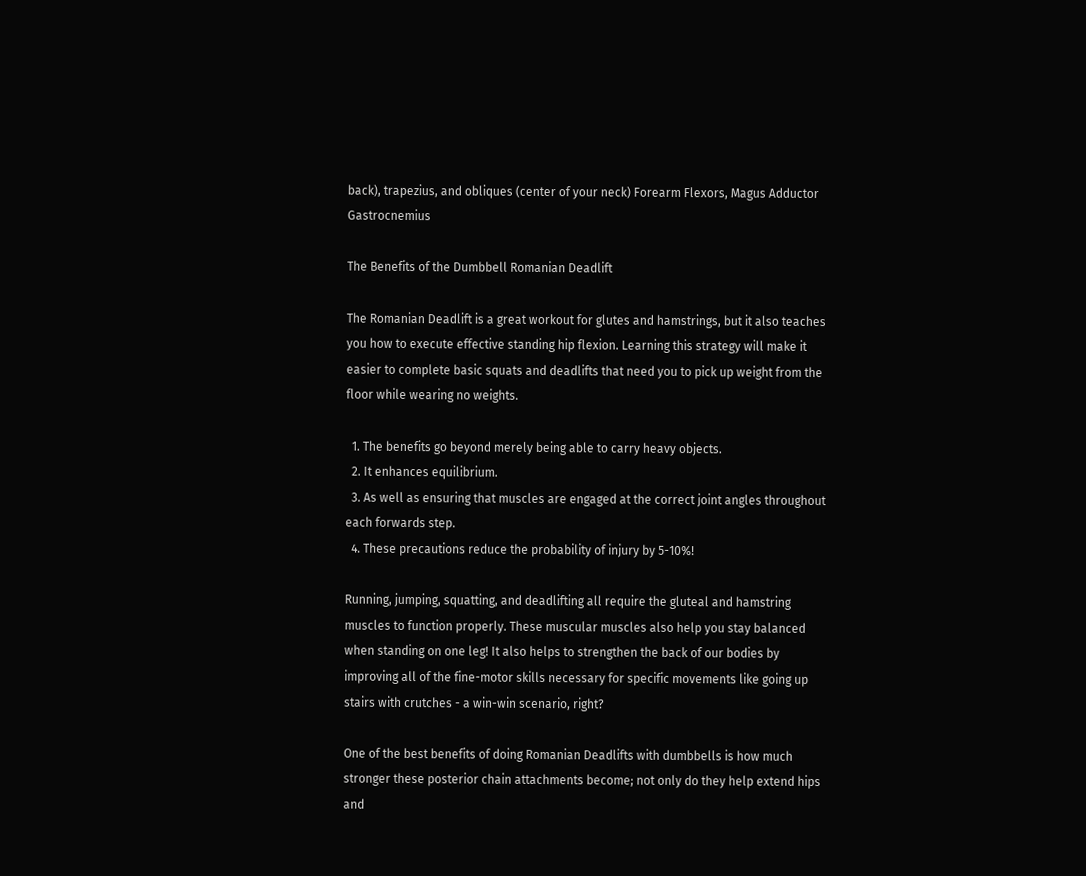back), trapezius, and obliques (center of your neck) Forearm Flexors, Magus Adductor Gastrocnemius

The Benefits of the Dumbbell Romanian Deadlift

The Romanian Deadlift is a great workout for glutes and hamstrings, but it also teaches you how to execute effective standing hip flexion. Learning this strategy will make it easier to complete basic squats and deadlifts that need you to pick up weight from the floor while wearing no weights.

  1. The benefits go beyond merely being able to carry heavy objects.
  2. It enhances equilibrium.
  3. As well as ensuring that muscles are engaged at the correct joint angles throughout each forwards step.
  4. These precautions reduce the probability of injury by 5-10%!

Running, jumping, squatting, and deadlifting all require the gluteal and hamstring muscles to function properly. These muscular muscles also help you stay balanced when standing on one leg! It also helps to strengthen the back of our bodies by improving all of the fine-motor skills necessary for specific movements like going up stairs with crutches - a win-win scenario, right?

One of the best benefits of doing Romanian Deadlifts with dumbbells is how much stronger these posterior chain attachments become; not only do they help extend hips and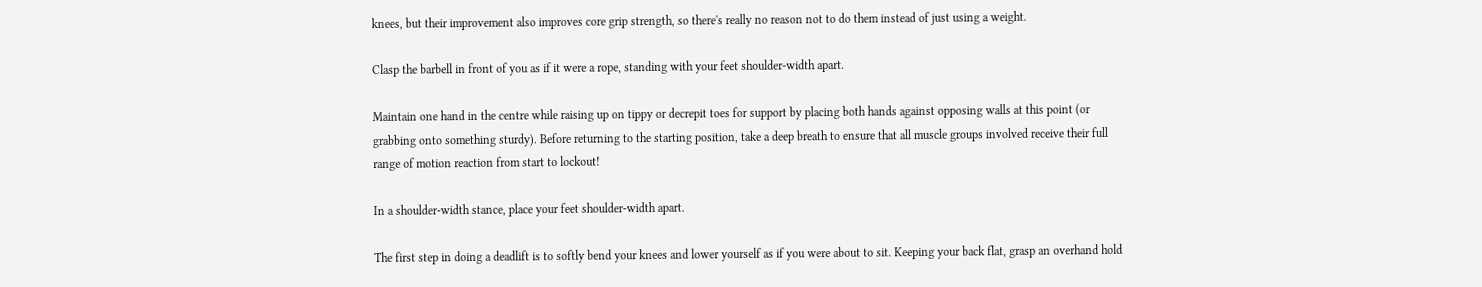knees, but their improvement also improves core grip strength, so there's really no reason not to do them instead of just using a weight.

Clasp the barbell in front of you as if it were a rope, standing with your feet shoulder-width apart.

Maintain one hand in the centre while raising up on tippy or decrepit toes for support by placing both hands against opposing walls at this point (or grabbing onto something sturdy). Before returning to the starting position, take a deep breath to ensure that all muscle groups involved receive their full range of motion reaction from start to lockout!

In a shoulder-width stance, place your feet shoulder-width apart.

The first step in doing a deadlift is to softly bend your knees and lower yourself as if you were about to sit. Keeping your back flat, grasp an overhand hold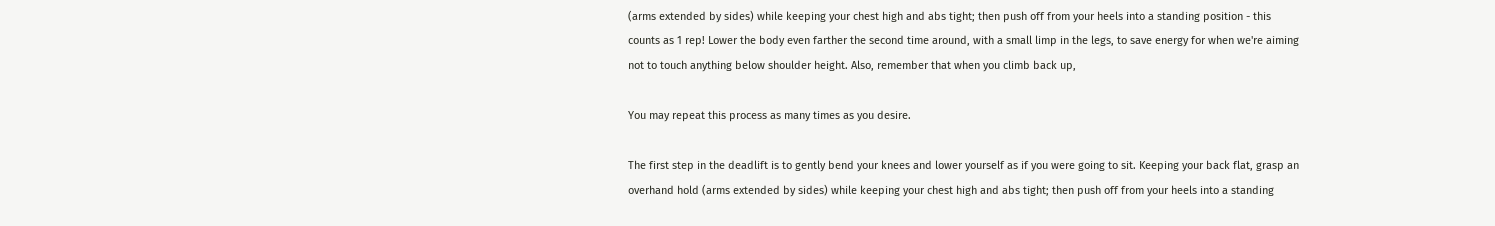(arms extended by sides) while keeping your chest high and abs tight; then push off from your heels into a standing position - this counts as 1 rep! Lower the body even farther the second time around, with a small limp in the legs, to save energy for when we're aiming not to touch anything below shoulder height. Also, remember that when you climb back up,

You may repeat this process as many times as you desire.

The first step in the deadlift is to gently bend your knees and lower yourself as if you were going to sit. Keeping your back flat, grasp an overhand hold (arms extended by sides) while keeping your chest high and abs tight; then push off from your heels into a standing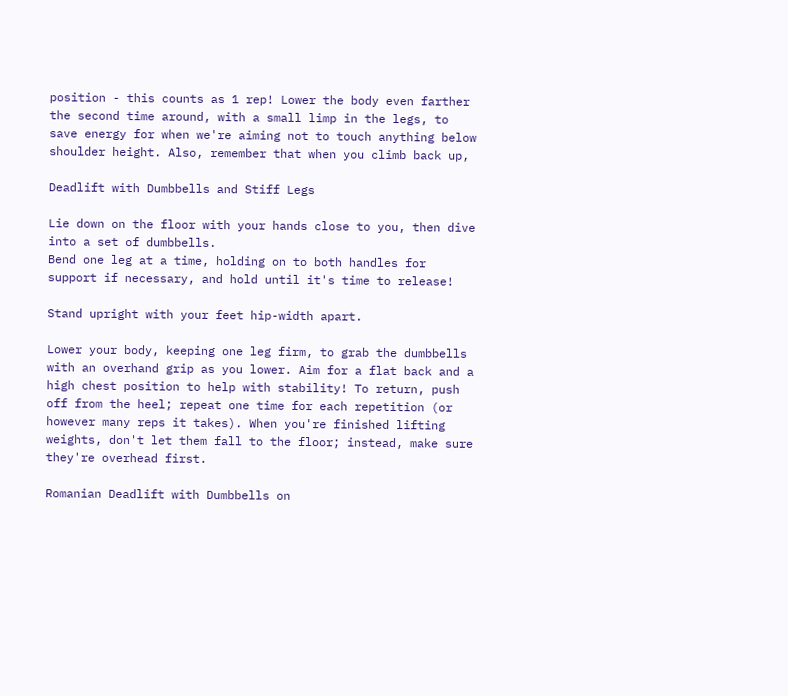position - this counts as 1 rep! Lower the body even farther the second time around, with a small limp in the legs, to save energy for when we're aiming not to touch anything below shoulder height. Also, remember that when you climb back up,

Deadlift with Dumbbells and Stiff Legs

Lie down on the floor with your hands close to you, then dive into a set of dumbbells.
Bend one leg at a time, holding on to both handles for support if necessary, and hold until it's time to release!

Stand upright with your feet hip-width apart.

Lower your body, keeping one leg firm, to grab the dumbbells with an overhand grip as you lower. Aim for a flat back and a high chest position to help with stability! To return, push off from the heel; repeat one time for each repetition (or however many reps it takes). When you're finished lifting weights, don't let them fall to the floor; instead, make sure they're overhead first.

Romanian Deadlift with Dumbbells on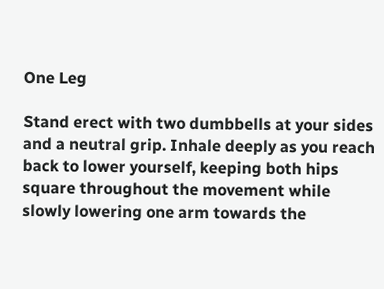One Leg

Stand erect with two dumbbells at your sides and a neutral grip. Inhale deeply as you reach back to lower yourself, keeping both hips square throughout the movement while slowly lowering one arm towards the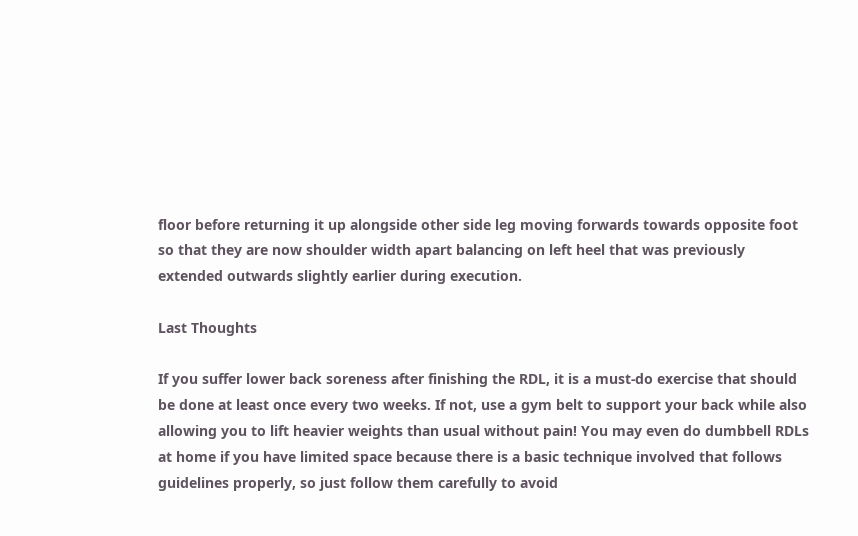floor before returning it up alongside other side leg moving forwards towards opposite foot so that they are now shoulder width apart balancing on left heel that was previously extended outwards slightly earlier during execution.

Last Thoughts

If you suffer lower back soreness after finishing the RDL, it is a must-do exercise that should be done at least once every two weeks. If not, use a gym belt to support your back while also allowing you to lift heavier weights than usual without pain! You may even do dumbbell RDLs at home if you have limited space because there is a basic technique involved that follows guidelines properly, so just follow them carefully to avoid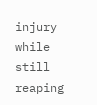injury while still reaping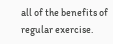all of the benefits of regular exercise.